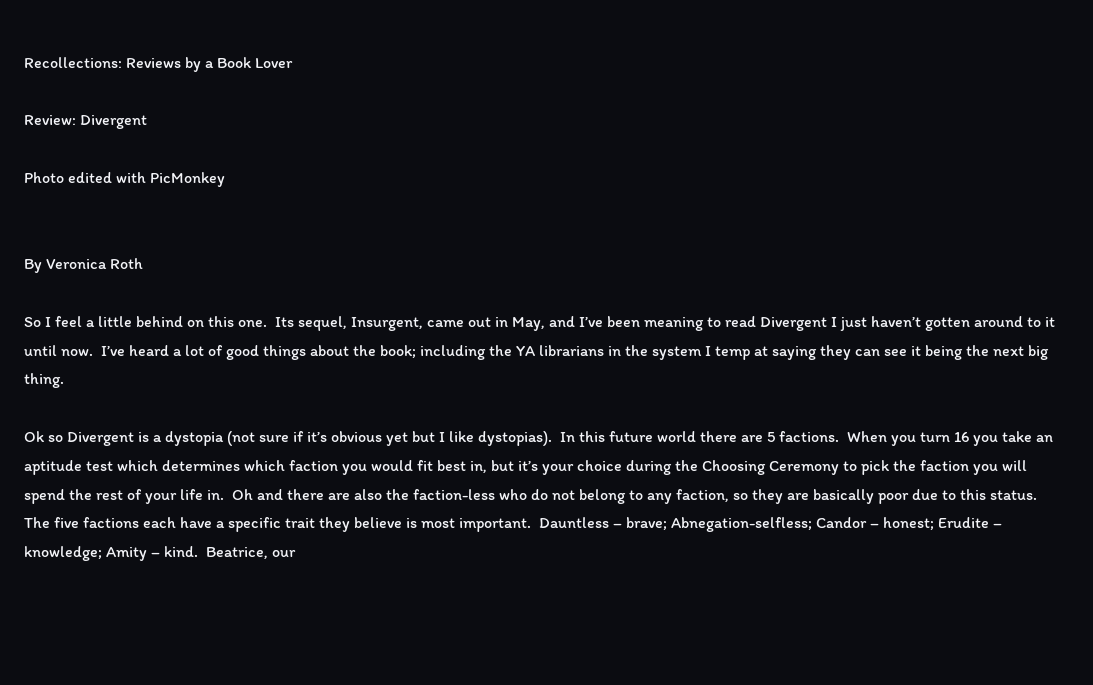Recollections: Reviews by a Book Lover

Review: Divergent

Photo edited with PicMonkey


By Veronica Roth

So I feel a little behind on this one.  Its sequel, Insurgent, came out in May, and I’ve been meaning to read Divergent I just haven’t gotten around to it until now.  I’ve heard a lot of good things about the book; including the YA librarians in the system I temp at saying they can see it being the next big thing.

Ok so Divergent is a dystopia (not sure if it’s obvious yet but I like dystopias).  In this future world there are 5 factions.  When you turn 16 you take an aptitude test which determines which faction you would fit best in, but it’s your choice during the Choosing Ceremony to pick the faction you will spend the rest of your life in.  Oh and there are also the faction-less who do not belong to any faction, so they are basically poor due to this status.  The five factions each have a specific trait they believe is most important.  Dauntless – brave; Abnegation-selfless; Candor – honest; Erudite – knowledge; Amity – kind.  Beatrice, our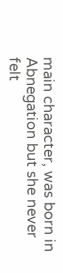main character, was born in Abnegation but she never felt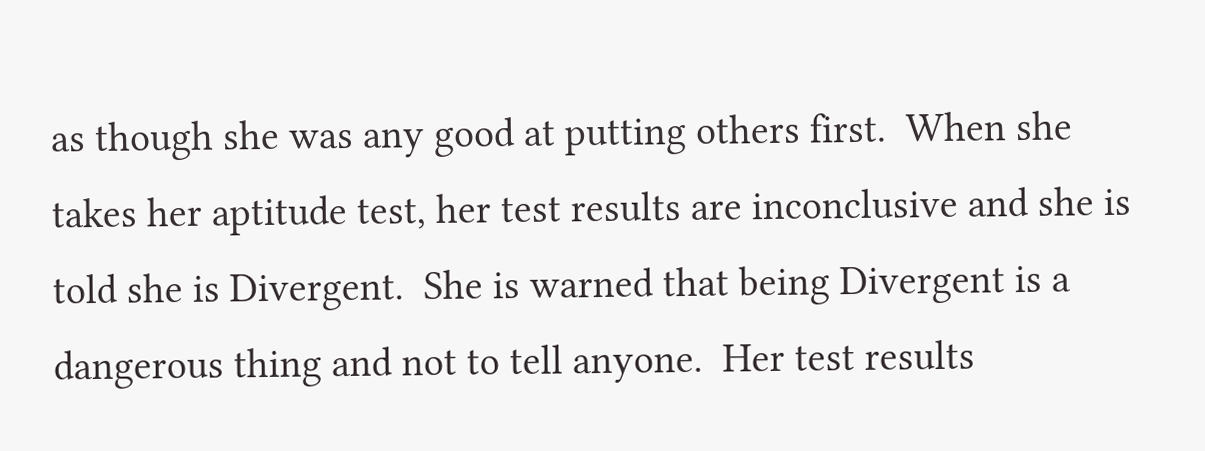as though she was any good at putting others first.  When she takes her aptitude test, her test results are inconclusive and she is told she is Divergent.  She is warned that being Divergent is a dangerous thing and not to tell anyone.  Her test results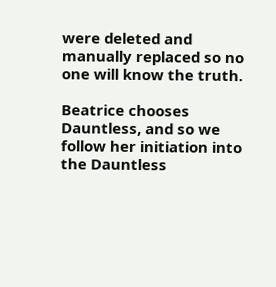were deleted and manually replaced so no one will know the truth.

Beatrice chooses Dauntless, and so we follow her initiation into the Dauntless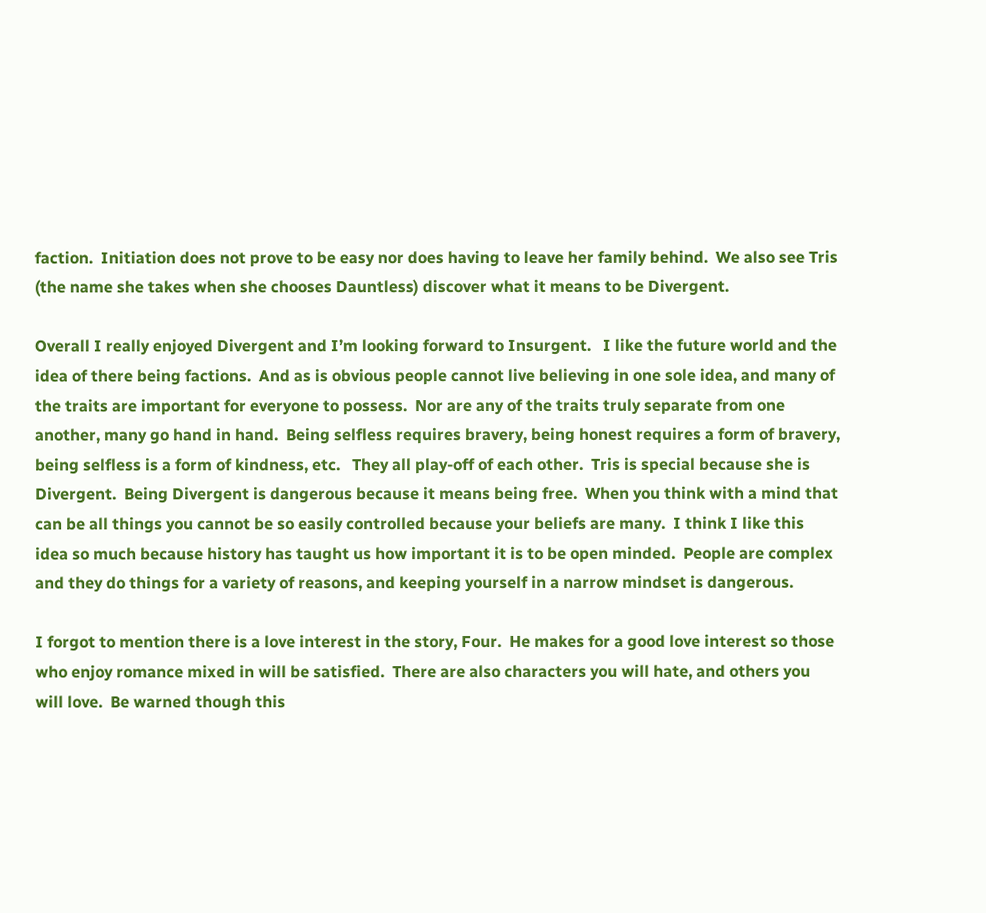faction.  Initiation does not prove to be easy nor does having to leave her family behind.  We also see Tris (the name she takes when she chooses Dauntless) discover what it means to be Divergent.

Overall I really enjoyed Divergent and I’m looking forward to Insurgent.   I like the future world and the idea of there being factions.  And as is obvious people cannot live believing in one sole idea, and many of the traits are important for everyone to possess.  Nor are any of the traits truly separate from one another, many go hand in hand.  Being selfless requires bravery, being honest requires a form of bravery, being selfless is a form of kindness, etc.   They all play-off of each other.  Tris is special because she is Divergent.  Being Divergent is dangerous because it means being free.  When you think with a mind that can be all things you cannot be so easily controlled because your beliefs are many.  I think I like this idea so much because history has taught us how important it is to be open minded.  People are complex and they do things for a variety of reasons, and keeping yourself in a narrow mindset is dangerous.

I forgot to mention there is a love interest in the story, Four.  He makes for a good love interest so those who enjoy romance mixed in will be satisfied.  There are also characters you will hate, and others you will love.  Be warned though this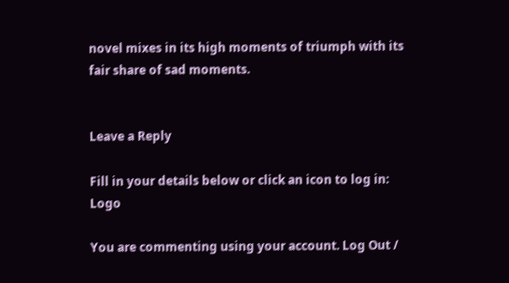novel mixes in its high moments of triumph with its fair share of sad moments.


Leave a Reply

Fill in your details below or click an icon to log in: Logo

You are commenting using your account. Log Out /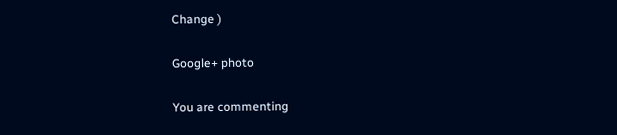Change )

Google+ photo

You are commenting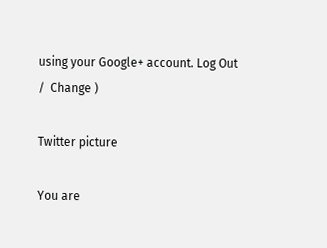using your Google+ account. Log Out /  Change )

Twitter picture

You are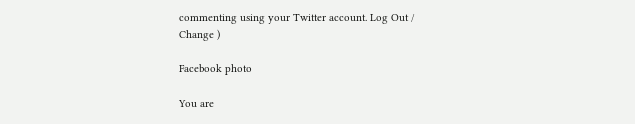commenting using your Twitter account. Log Out /  Change )

Facebook photo

You are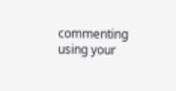commenting using your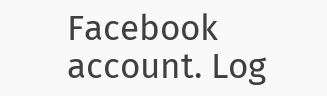Facebook account. Log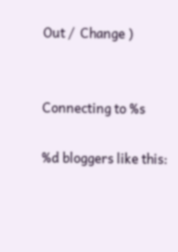Out /  Change )


Connecting to %s

%d bloggers like this: